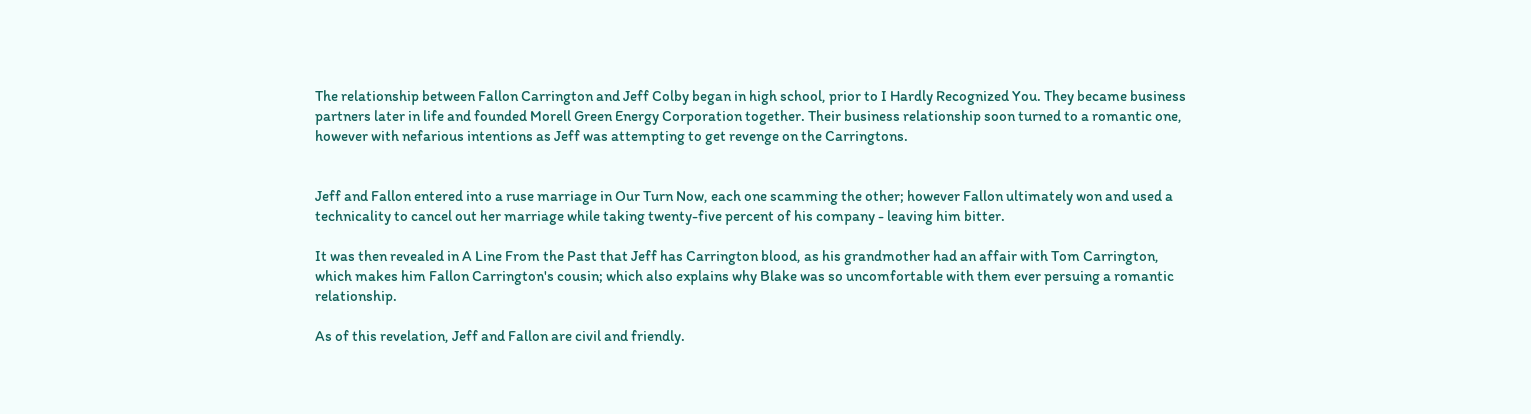The relationship between Fallon Carrington and Jeff Colby began in high school, prior to I Hardly Recognized You. They became business partners later in life and founded Morell Green Energy Corporation together. Their business relationship soon turned to a romantic one, however with nefarious intentions as Jeff was attempting to get revenge on the Carringtons.


Jeff and Fallon entered into a ruse marriage in Our Turn Now, each one scamming the other; however Fallon ultimately won and used a technicality to cancel out her marriage while taking twenty-five percent of his company - leaving him bitter.

It was then revealed in A Line From the Past that Jeff has Carrington blood, as his grandmother had an affair with Tom Carrington, which makes him Fallon Carrington's cousin; which also explains why Blake was so uncomfortable with them ever persuing a romantic relationship.

As of this revelation, Jeff and Fallon are civil and friendly.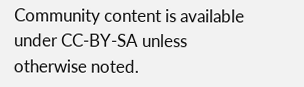Community content is available under CC-BY-SA unless otherwise noted.